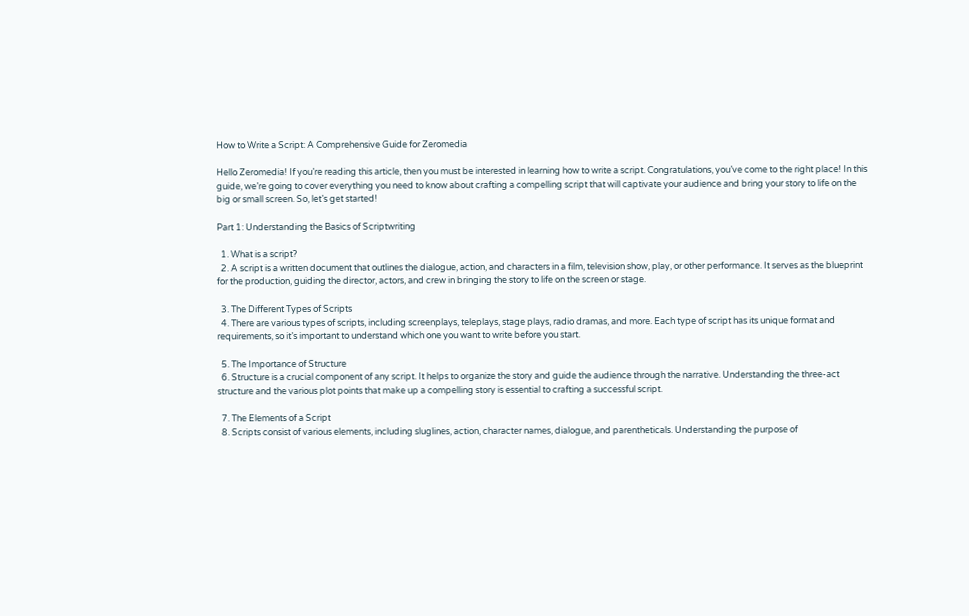How to Write a Script: A Comprehensive Guide for Zeromedia

Hello Zeromedia! If you’re reading this article, then you must be interested in learning how to write a script. Congratulations, you’ve come to the right place! In this guide, we’re going to cover everything you need to know about crafting a compelling script that will captivate your audience and bring your story to life on the big or small screen. So, let’s get started!

Part 1: Understanding the Basics of Scriptwriting

  1. What is a script?
  2. A script is a written document that outlines the dialogue, action, and characters in a film, television show, play, or other performance. It serves as the blueprint for the production, guiding the director, actors, and crew in bringing the story to life on the screen or stage.

  3. The Different Types of Scripts
  4. There are various types of scripts, including screenplays, teleplays, stage plays, radio dramas, and more. Each type of script has its unique format and requirements, so it’s important to understand which one you want to write before you start.

  5. The Importance of Structure
  6. Structure is a crucial component of any script. It helps to organize the story and guide the audience through the narrative. Understanding the three-act structure and the various plot points that make up a compelling story is essential to crafting a successful script.

  7. The Elements of a Script
  8. Scripts consist of various elements, including sluglines, action, character names, dialogue, and parentheticals. Understanding the purpose of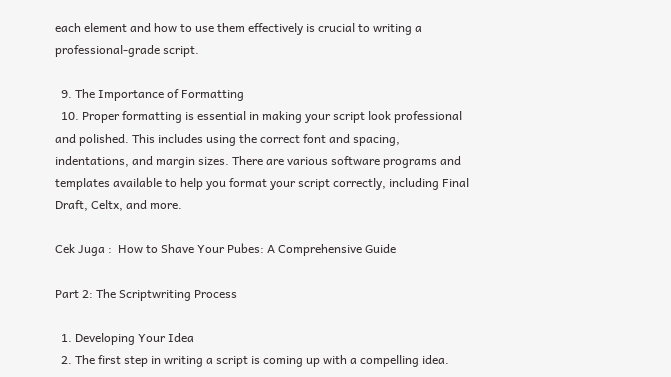each element and how to use them effectively is crucial to writing a professional-grade script.

  9. The Importance of Formatting
  10. Proper formatting is essential in making your script look professional and polished. This includes using the correct font and spacing, indentations, and margin sizes. There are various software programs and templates available to help you format your script correctly, including Final Draft, Celtx, and more.

Cek Juga :  How to Shave Your Pubes: A Comprehensive Guide

Part 2: The Scriptwriting Process

  1. Developing Your Idea
  2. The first step in writing a script is coming up with a compelling idea.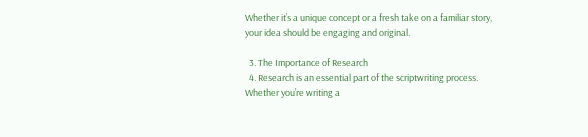Whether it’s a unique concept or a fresh take on a familiar story, your idea should be engaging and original.

  3. The Importance of Research
  4. Research is an essential part of the scriptwriting process. Whether you’re writing a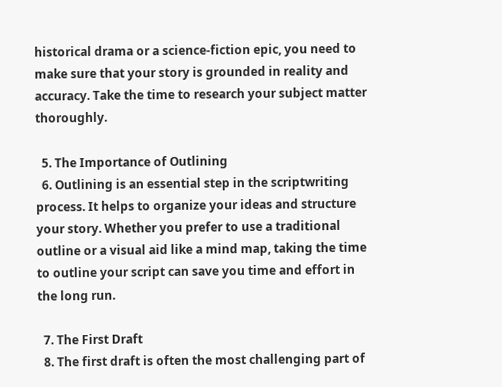historical drama or a science-fiction epic, you need to make sure that your story is grounded in reality and accuracy. Take the time to research your subject matter thoroughly.

  5. The Importance of Outlining
  6. Outlining is an essential step in the scriptwriting process. It helps to organize your ideas and structure your story. Whether you prefer to use a traditional outline or a visual aid like a mind map, taking the time to outline your script can save you time and effort in the long run.

  7. The First Draft
  8. The first draft is often the most challenging part of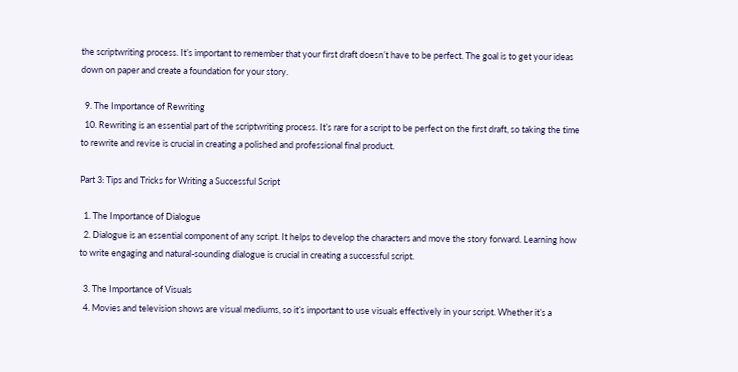the scriptwriting process. It’s important to remember that your first draft doesn’t have to be perfect. The goal is to get your ideas down on paper and create a foundation for your story.

  9. The Importance of Rewriting
  10. Rewriting is an essential part of the scriptwriting process. It’s rare for a script to be perfect on the first draft, so taking the time to rewrite and revise is crucial in creating a polished and professional final product.

Part 3: Tips and Tricks for Writing a Successful Script

  1. The Importance of Dialogue
  2. Dialogue is an essential component of any script. It helps to develop the characters and move the story forward. Learning how to write engaging and natural-sounding dialogue is crucial in creating a successful script.

  3. The Importance of Visuals
  4. Movies and television shows are visual mediums, so it’s important to use visuals effectively in your script. Whether it’s a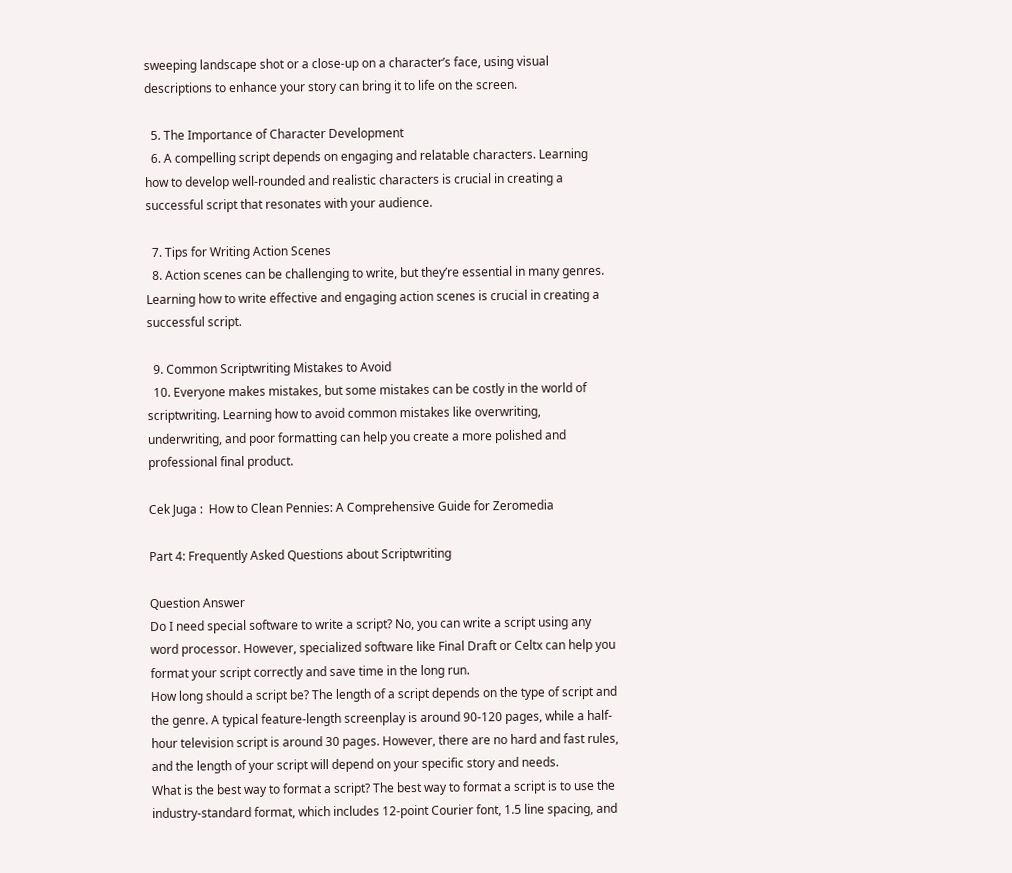sweeping landscape shot or a close-up on a character’s face, using visual descriptions to enhance your story can bring it to life on the screen.

  5. The Importance of Character Development
  6. A compelling script depends on engaging and relatable characters. Learning how to develop well-rounded and realistic characters is crucial in creating a successful script that resonates with your audience.

  7. Tips for Writing Action Scenes
  8. Action scenes can be challenging to write, but they’re essential in many genres. Learning how to write effective and engaging action scenes is crucial in creating a successful script.

  9. Common Scriptwriting Mistakes to Avoid
  10. Everyone makes mistakes, but some mistakes can be costly in the world of scriptwriting. Learning how to avoid common mistakes like overwriting, underwriting, and poor formatting can help you create a more polished and professional final product.

Cek Juga :  How to Clean Pennies: A Comprehensive Guide for Zeromedia

Part 4: Frequently Asked Questions about Scriptwriting

Question Answer
Do I need special software to write a script? No, you can write a script using any word processor. However, specialized software like Final Draft or Celtx can help you format your script correctly and save time in the long run.
How long should a script be? The length of a script depends on the type of script and the genre. A typical feature-length screenplay is around 90-120 pages, while a half-hour television script is around 30 pages. However, there are no hard and fast rules, and the length of your script will depend on your specific story and needs.
What is the best way to format a script? The best way to format a script is to use the industry-standard format, which includes 12-point Courier font, 1.5 line spacing, and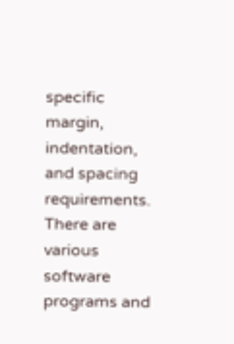specific margin, indentation, and spacing requirements. There are various software programs and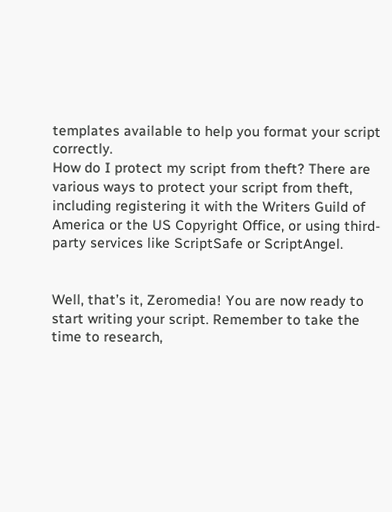templates available to help you format your script correctly.
How do I protect my script from theft? There are various ways to protect your script from theft, including registering it with the Writers Guild of America or the US Copyright Office, or using third-party services like ScriptSafe or ScriptAngel.


Well, that’s it, Zeromedia! You are now ready to start writing your script. Remember to take the time to research,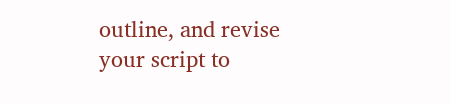outline, and revise your script to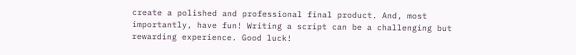create a polished and professional final product. And, most importantly, have fun! Writing a script can be a challenging but rewarding experience. Good luck!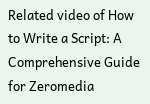Related video of How to Write a Script: A Comprehensive Guide for Zeromedia